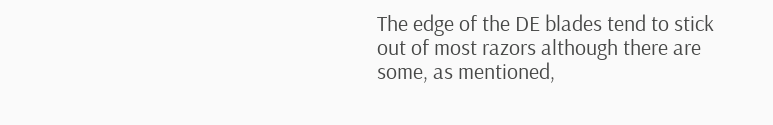The edge of the DE blades tend to stick out of most razors although there are some, as mentioned,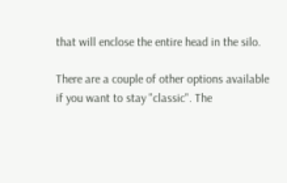that will enclose the entire head in the silo.

There are a couple of other options available if you want to stay "classic". The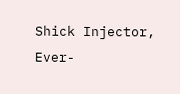Shick Injector, Ever-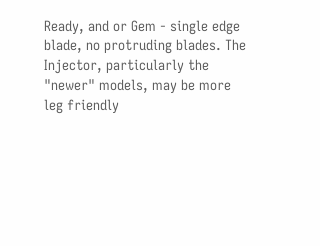Ready, and or Gem - single edge blade, no protruding blades. The Injector, particularly the "newer" models, may be more leg friendly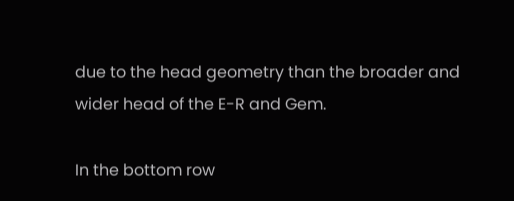due to the head geometry than the broader and wider head of the E-R and Gem.

In the bottom row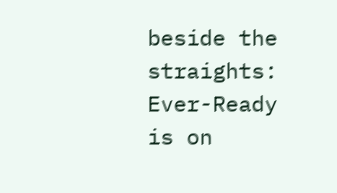beside the straights: Ever-Ready is on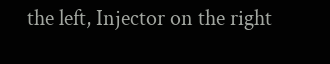the left, Injector on the right